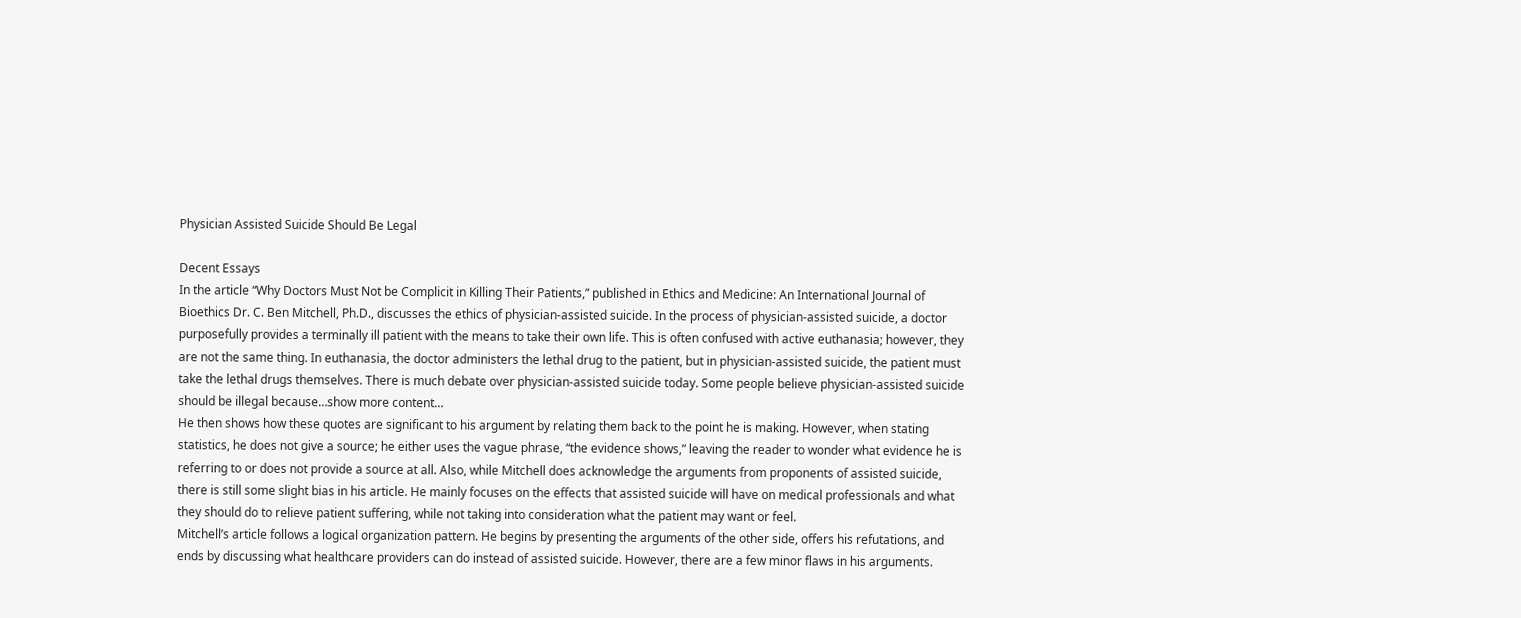Physician Assisted Suicide Should Be Legal

Decent Essays
In the article “Why Doctors Must Not be Complicit in Killing Their Patients,” published in Ethics and Medicine: An International Journal of Bioethics Dr. C. Ben Mitchell, Ph.D., discusses the ethics of physician-assisted suicide. In the process of physician-assisted suicide, a doctor purposefully provides a terminally ill patient with the means to take their own life. This is often confused with active euthanasia; however, they are not the same thing. In euthanasia, the doctor administers the lethal drug to the patient, but in physician-assisted suicide, the patient must take the lethal drugs themselves. There is much debate over physician-assisted suicide today. Some people believe physician-assisted suicide should be illegal because…show more content…
He then shows how these quotes are significant to his argument by relating them back to the point he is making. However, when stating statistics, he does not give a source; he either uses the vague phrase, “the evidence shows,” leaving the reader to wonder what evidence he is referring to or does not provide a source at all. Also, while Mitchell does acknowledge the arguments from proponents of assisted suicide, there is still some slight bias in his article. He mainly focuses on the effects that assisted suicide will have on medical professionals and what they should do to relieve patient suffering, while not taking into consideration what the patient may want or feel.
Mitchell’s article follows a logical organization pattern. He begins by presenting the arguments of the other side, offers his refutations, and ends by discussing what healthcare providers can do instead of assisted suicide. However, there are a few minor flaws in his arguments.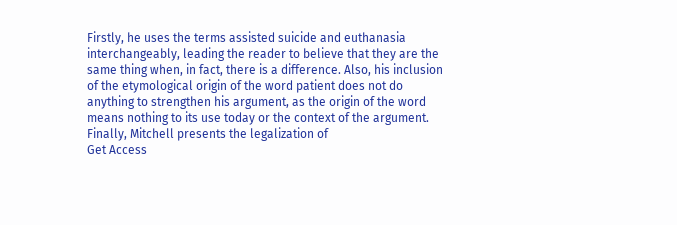Firstly, he uses the terms assisted suicide and euthanasia interchangeably, leading the reader to believe that they are the same thing when, in fact, there is a difference. Also, his inclusion of the etymological origin of the word patient does not do anything to strengthen his argument, as the origin of the word means nothing to its use today or the context of the argument. Finally, Mitchell presents the legalization of
Get Access